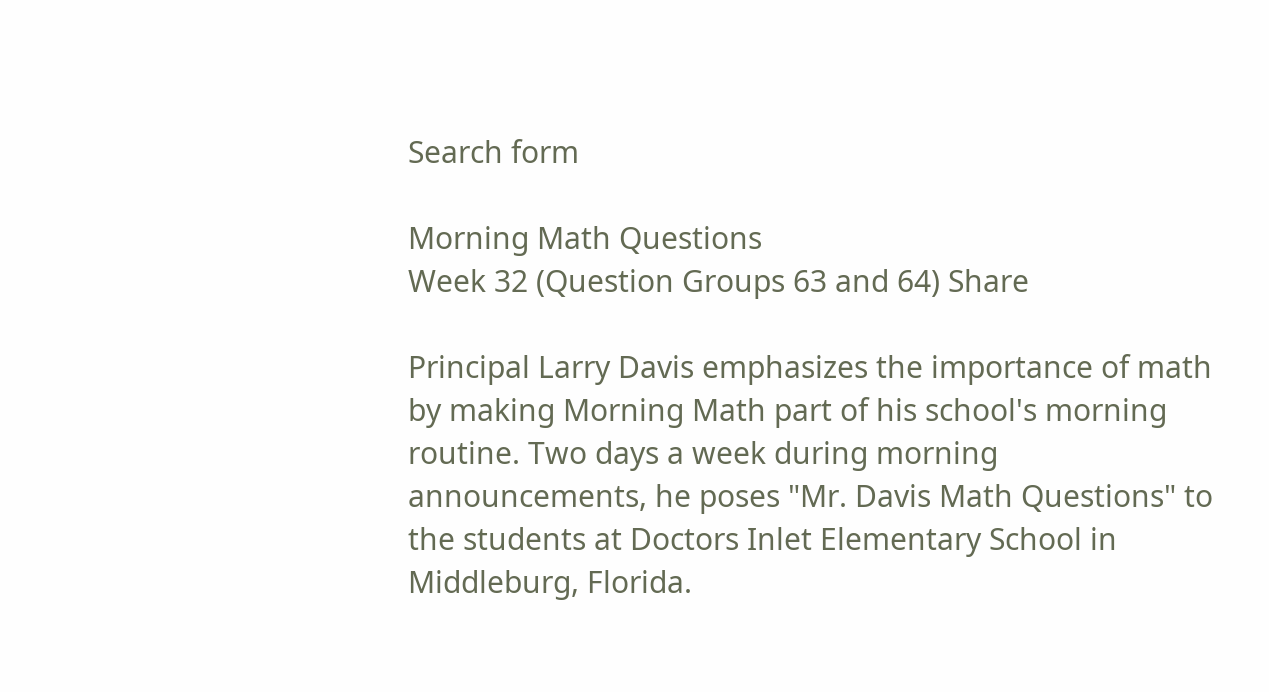Search form

Morning Math Questions
Week 32 (Question Groups 63 and 64) Share

Principal Larry Davis emphasizes the importance of math by making Morning Math part of his school's morning routine. Two days a week during morning announcements, he poses "Mr. Davis Math Questions" to the students at Doctors Inlet Elementary School in Middleburg, Florida.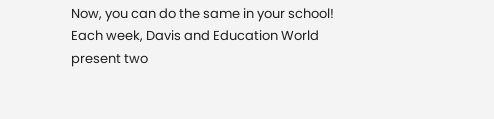Now, you can do the same in your school! Each week, Davis and Education World present two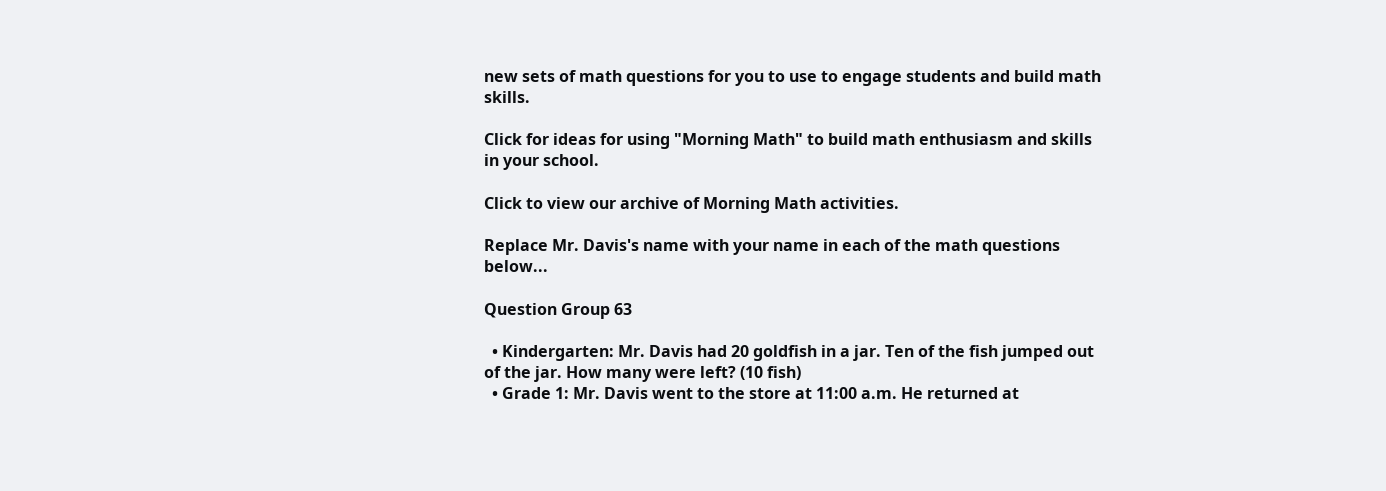new sets of math questions for you to use to engage students and build math skills.

Click for ideas for using "Morning Math" to build math enthusiasm and skills in your school.

Click to view our archive of Morning Math activities.

Replace Mr. Davis's name with your name in each of the math questions below...

Question Group 63

  • Kindergarten: Mr. Davis had 20 goldfish in a jar. Ten of the fish jumped out of the jar. How many were left? (10 fish)
  • Grade 1: Mr. Davis went to the store at 11:00 a.m. He returned at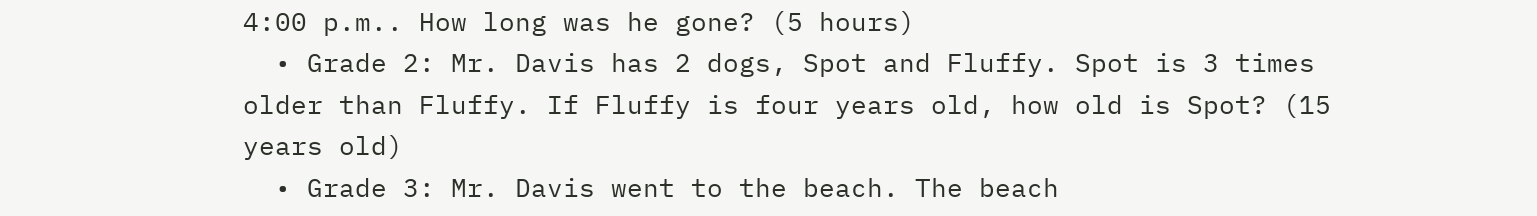4:00 p.m.. How long was he gone? (5 hours)
  • Grade 2: Mr. Davis has 2 dogs, Spot and Fluffy. Spot is 3 times older than Fluffy. If Fluffy is four years old, how old is Spot? (15 years old)
  • Grade 3: Mr. Davis went to the beach. The beach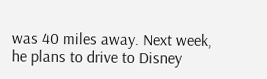was 40 miles away. Next week, he plans to drive to Disney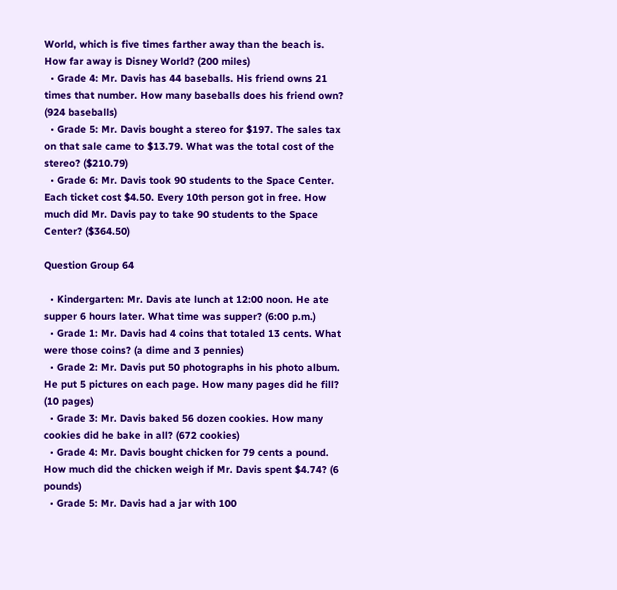World, which is five times farther away than the beach is. How far away is Disney World? (200 miles)
  • Grade 4: Mr. Davis has 44 baseballs. His friend owns 21 times that number. How many baseballs does his friend own? (924 baseballs)
  • Grade 5: Mr. Davis bought a stereo for $197. The sales tax on that sale came to $13.79. What was the total cost of the stereo? ($210.79)
  • Grade 6: Mr. Davis took 90 students to the Space Center. Each ticket cost $4.50. Every 10th person got in free. How much did Mr. Davis pay to take 90 students to the Space Center? ($364.50)

Question Group 64

  • Kindergarten: Mr. Davis ate lunch at 12:00 noon. He ate supper 6 hours later. What time was supper? (6:00 p.m.)
  • Grade 1: Mr. Davis had 4 coins that totaled 13 cents. What were those coins? (a dime and 3 pennies)
  • Grade 2: Mr. Davis put 50 photographs in his photo album. He put 5 pictures on each page. How many pages did he fill? (10 pages)
  • Grade 3: Mr. Davis baked 56 dozen cookies. How many cookies did he bake in all? (672 cookies)
  • Grade 4: Mr. Davis bought chicken for 79 cents a pound. How much did the chicken weigh if Mr. Davis spent $4.74? (6 pounds)
  • Grade 5: Mr. Davis had a jar with 100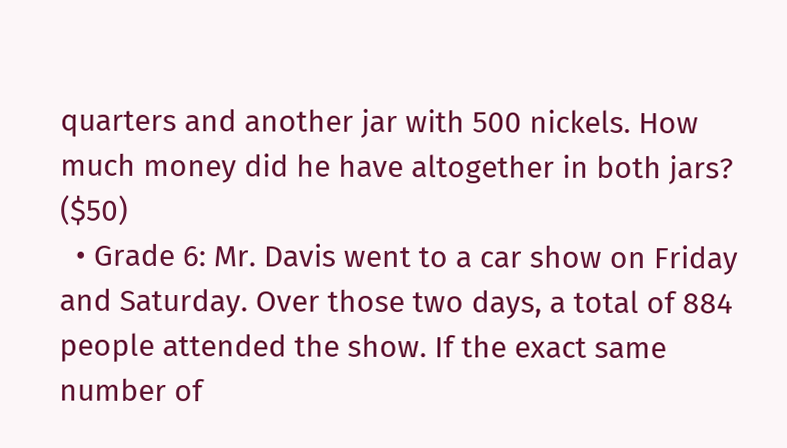quarters and another jar with 500 nickels. How much money did he have altogether in both jars? ($50)
  • Grade 6: Mr. Davis went to a car show on Friday and Saturday. Over those two days, a total of 884 people attended the show. If the exact same number of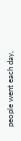people went each day,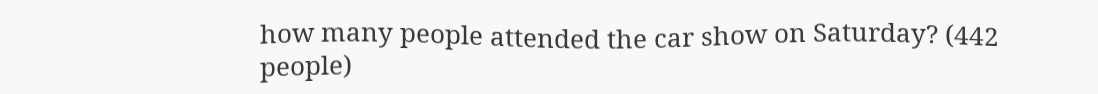how many people attended the car show on Saturday? (442 people)